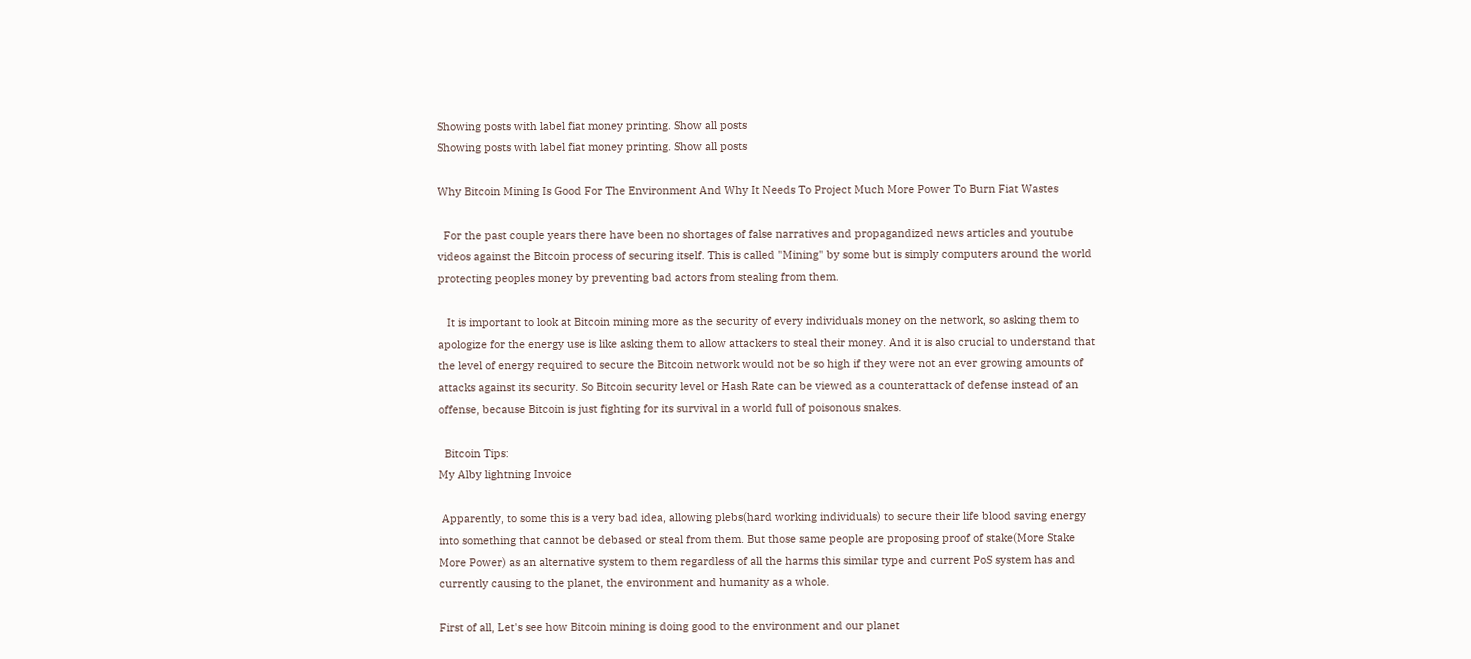Showing posts with label fiat money printing. Show all posts
Showing posts with label fiat money printing. Show all posts

Why Bitcoin Mining Is Good For The Environment And Why It Needs To Project Much More Power To Burn Fiat Wastes

  For the past couple years there have been no shortages of false narratives and propagandized news articles and youtube videos against the Bitcoin process of securing itself. This is called "Mining" by some but is simply computers around the world protecting peoples money by preventing bad actors from stealing from them.

   It is important to look at Bitcoin mining more as the security of every individuals money on the network, so asking them to apologize for the energy use is like asking them to allow attackers to steal their money. And it is also crucial to understand that the level of energy required to secure the Bitcoin network would not be so high if they were not an ever growing amounts of attacks against its security. So Bitcoin security level or Hash Rate can be viewed as a counterattack of defense instead of an offense, because Bitcoin is just fighting for its survival in a world full of poisonous snakes.

  Bitcoin Tips:
My Alby lightning Invoice

 Apparently, to some this is a very bad idea, allowing plebs(hard working individuals) to secure their life blood saving energy into something that cannot be debased or steal from them. But those same people are proposing proof of stake(More Stake More Power) as an alternative system to them regardless of all the harms this similar type and current PoS system has and currently causing to the planet, the environment and humanity as a whole.

First of all, Let's see how Bitcoin mining is doing good to the environment and our planet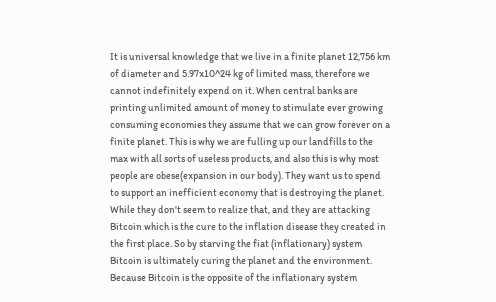It is universal knowledge that we live in a finite planet 12,756 km of diameter and 5.97x10^24 kg of limited mass, therefore we cannot indefinitely expend on it. When central banks are printing unlimited amount of money to stimulate ever growing consuming economies they assume that we can grow forever on a finite planet. This is why we are fulling up our landfills to the max with all sorts of useless products, and also this is why most people are obese(expansion in our body). They want us to spend to support an inefficient economy that is destroying the planet. While they don't seem to realize that, and they are attacking Bitcoin which is the cure to the inflation disease they created in the first place. So by starving the fiat (inflationary) system Bitcoin is ultimately curing the planet and the environment. Because Bitcoin is the opposite of the inflationary system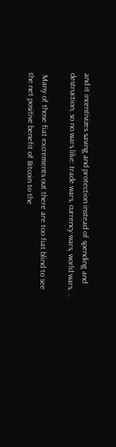and it incentivizes saving and protection instead of spending and destruction, so no wars like: trade wars, currency wars, world wars, ..

 Many of those fiat excrements out there are too fiat blind to see the net positive benefit of Bitcoin to the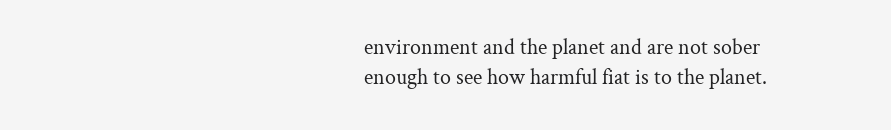environment and the planet and are not sober enough to see how harmful fiat is to the planet.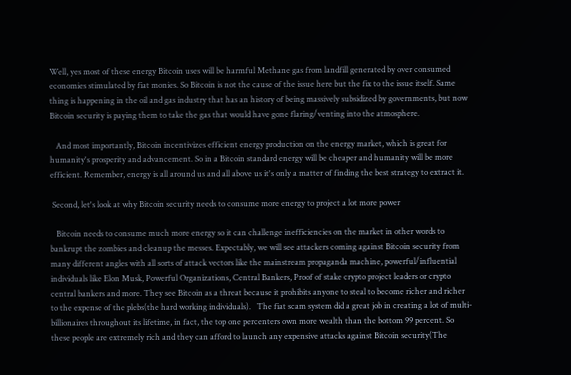Well, yes most of these energy Bitcoin uses will be harmful Methane gas from landfill generated by over consumed economies stimulated by fiat monies. So Bitcoin is not the cause of the issue here but the fix to the issue itself. Same thing is happening in the oil and gas industry that has an history of being massively subsidized by governments, but now Bitcoin security is paying them to take the gas that would have gone flaring/venting into the atmosphere.

   And most importantly, Bitcoin incentivizes efficient energy production on the energy market, which is great for humanity's prosperity and advancement. So in a Bitcoin standard energy will be cheaper and humanity will be more efficient. Remember, energy is all around us and all above us it's only a matter of finding the best strategy to extract it.

 Second, let's look at why Bitcoin security needs to consume more energy to project a lot more power

   Bitcoin needs to consume much more energy so it can challenge inefficiencies on the market in other words to bankrupt the zombies and cleanup the messes. Expectably, we will see attackers coming against Bitcoin security from many different angles with all sorts of attack vectors like the mainstream propaganda machine, powerful/influential individuals like Elon Musk, Powerful Organizations, Central Bankers, Proof of stake crypto project leaders or crypto central bankers and more. They see Bitcoin as a threat because it prohibits anyone to steal to become richer and richer to the expense of the plebs(the hard working individuals).   The fiat scam system did a great job in creating a lot of multi-billionaires throughout its lifetime, in fact, the top one percenters own more wealth than the bottom 99 percent. So these people are extremely rich and they can afford to launch any expensive attacks against Bitcoin security(The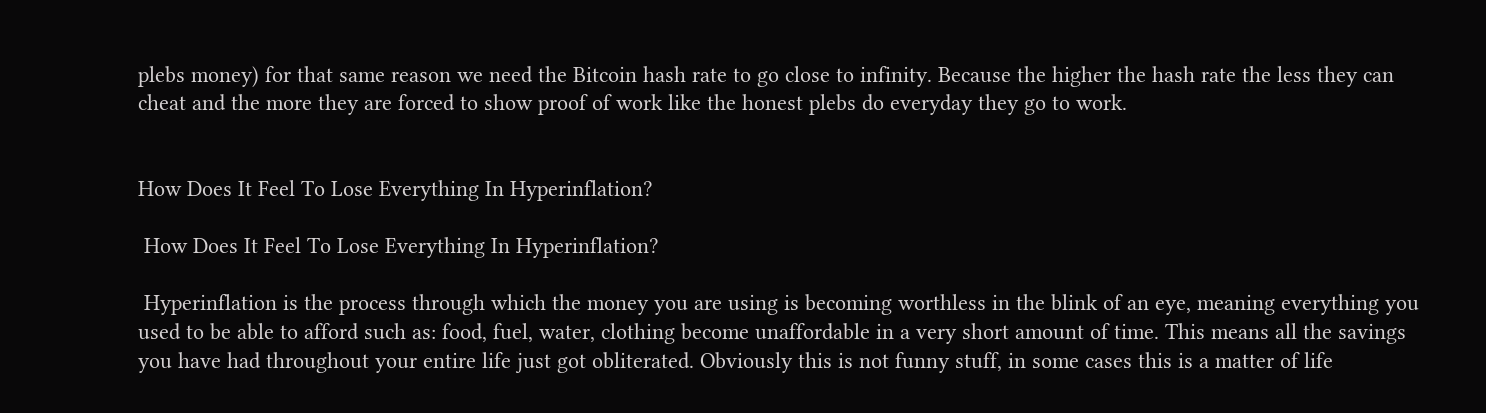plebs money) for that same reason we need the Bitcoin hash rate to go close to infinity. Because the higher the hash rate the less they can cheat and the more they are forced to show proof of work like the honest plebs do everyday they go to work.


How Does It Feel To Lose Everything In Hyperinflation?

 How Does It Feel To Lose Everything In Hyperinflation?

 Hyperinflation is the process through which the money you are using is becoming worthless in the blink of an eye, meaning everything you used to be able to afford such as: food, fuel, water, clothing become unaffordable in a very short amount of time. This means all the savings you have had throughout your entire life just got obliterated. Obviously this is not funny stuff, in some cases this is a matter of life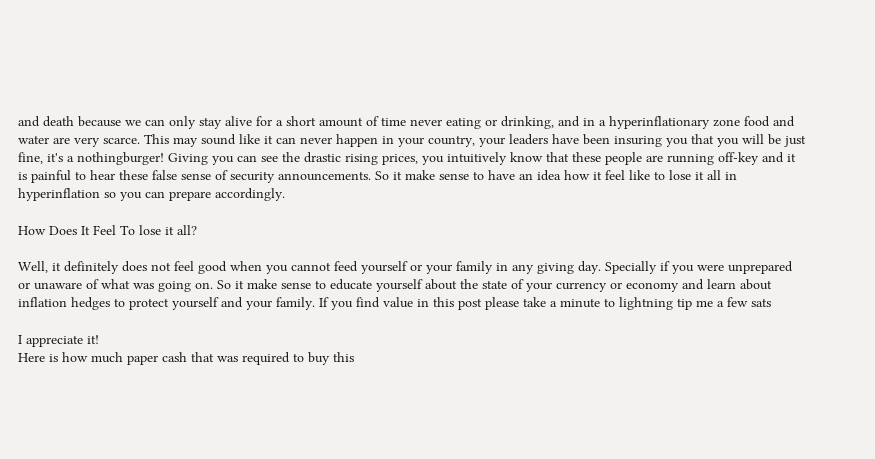and death because we can only stay alive for a short amount of time never eating or drinking, and in a hyperinflationary zone food and water are very scarce. This may sound like it can never happen in your country, your leaders have been insuring you that you will be just fine, it's a nothingburger! Giving you can see the drastic rising prices, you intuitively know that these people are running off-key and it is painful to hear these false sense of security announcements. So it make sense to have an idea how it feel like to lose it all in hyperinflation so you can prepare accordingly.

How Does It Feel To lose it all?

Well, it definitely does not feel good when you cannot feed yourself or your family in any giving day. Specially if you were unprepared or unaware of what was going on. So it make sense to educate yourself about the state of your currency or economy and learn about inflation hedges to protect yourself and your family. If you find value in this post please take a minute to lightning tip me a few sats

I appreciate it!
Here is how much paper cash that was required to buy this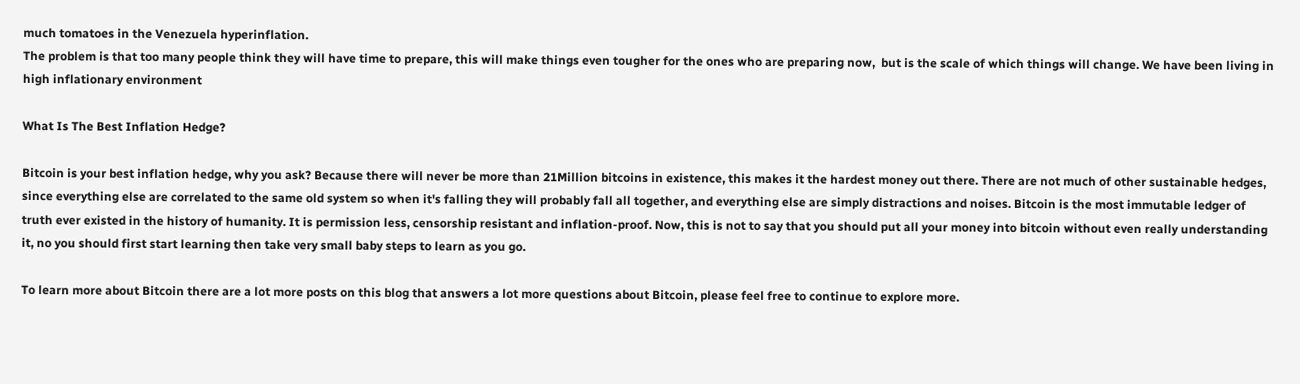much tomatoes in the Venezuela hyperinflation.
The problem is that too many people think they will have time to prepare, this will make things even tougher for the ones who are preparing now,  but is the scale of which things will change. We have been living in high inflationary environment

What Is The Best Inflation Hedge?

Bitcoin is your best inflation hedge, why you ask? Because there will never be more than 21Million bitcoins in existence, this makes it the hardest money out there. There are not much of other sustainable hedges, since everything else are correlated to the same old system so when it's falling they will probably fall all together, and everything else are simply distractions and noises. Bitcoin is the most immutable ledger of truth ever existed in the history of humanity. It is permission less, censorship resistant and inflation-proof. Now, this is not to say that you should put all your money into bitcoin without even really understanding it, no you should first start learning then take very small baby steps to learn as you go.

To learn more about Bitcoin there are a lot more posts on this blog that answers a lot more questions about Bitcoin, please feel free to continue to explore more.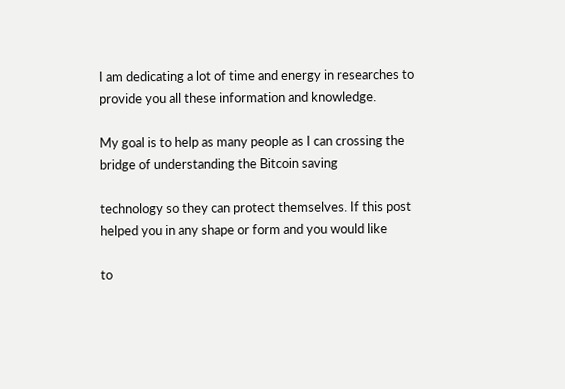I am dedicating a lot of time and energy in researches to provide you all these information and knowledge.

My goal is to help as many people as I can crossing the bridge of understanding the Bitcoin saving

technology so they can protect themselves. If this post helped you in any shape or form and you would like

to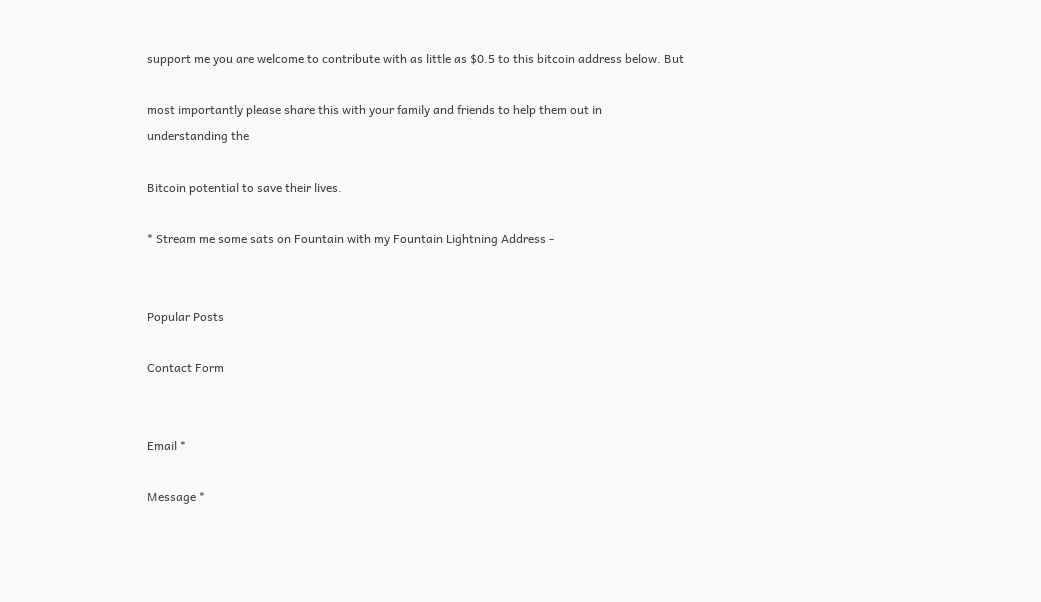support me you are welcome to contribute with as little as $0.5 to this bitcoin address below. But

most importantly please share this with your family and friends to help them out in understanding the

Bitcoin potential to save their lives.

* Stream me some sats on Fountain with my Fountain Lightning Address -


Popular Posts

Contact Form


Email *

Message *